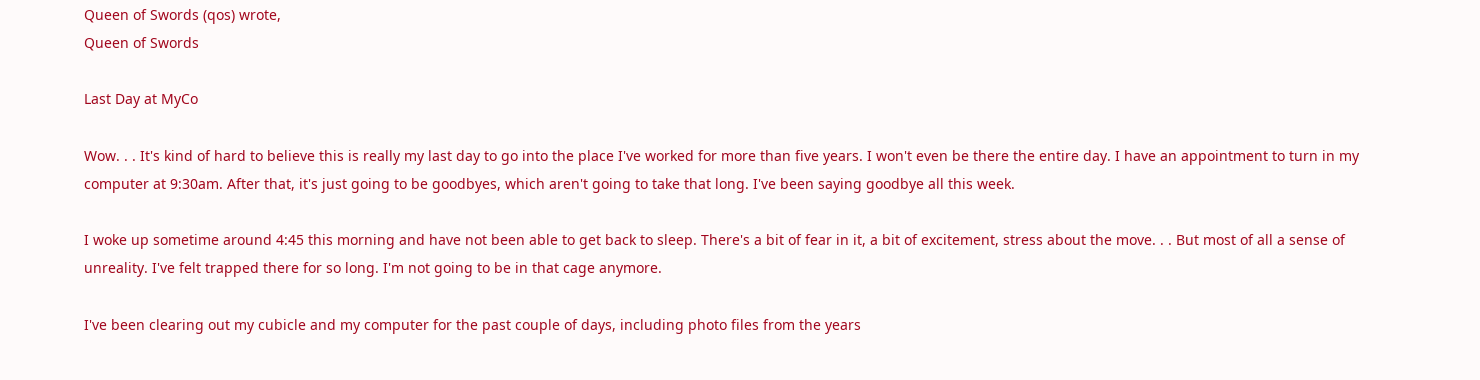Queen of Swords (qos) wrote,
Queen of Swords

Last Day at MyCo

Wow. . . It's kind of hard to believe this is really my last day to go into the place I've worked for more than five years. I won't even be there the entire day. I have an appointment to turn in my computer at 9:30am. After that, it's just going to be goodbyes, which aren't going to take that long. I've been saying goodbye all this week.

I woke up sometime around 4:45 this morning and have not been able to get back to sleep. There's a bit of fear in it, a bit of excitement, stress about the move. . . But most of all a sense of unreality. I've felt trapped there for so long. I'm not going to be in that cage anymore.

I've been clearing out my cubicle and my computer for the past couple of days, including photo files from the years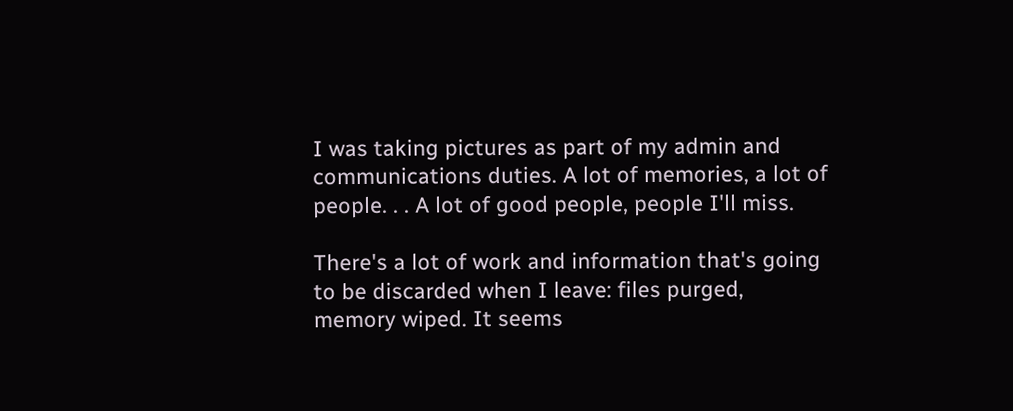I was taking pictures as part of my admin and communications duties. A lot of memories, a lot of people. . . A lot of good people, people I'll miss.

There's a lot of work and information that's going to be discarded when I leave: files purged, memory wiped. It seems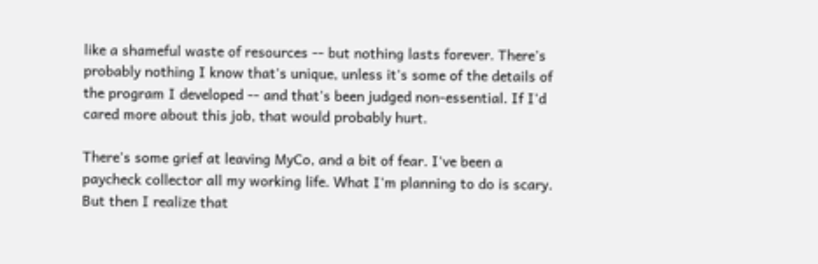like a shameful waste of resources -- but nothing lasts forever. There's probably nothing I know that's unique, unless it's some of the details of the program I developed -- and that's been judged non-essential. If I'd cared more about this job, that would probably hurt.

There's some grief at leaving MyCo, and a bit of fear. I've been a paycheck collector all my working life. What I'm planning to do is scary. But then I realize that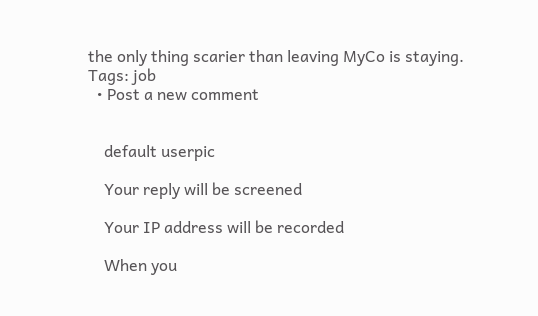the only thing scarier than leaving MyCo is staying.
Tags: job
  • Post a new comment


    default userpic

    Your reply will be screened

    Your IP address will be recorded

    When you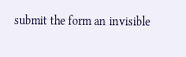submit the form an invisible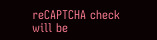reCAPTCHA check will be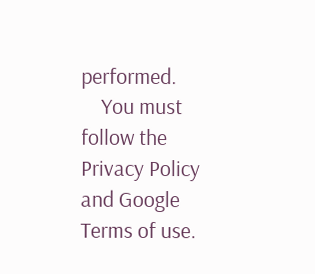performed.
    You must follow the Privacy Policy and Google Terms of use.